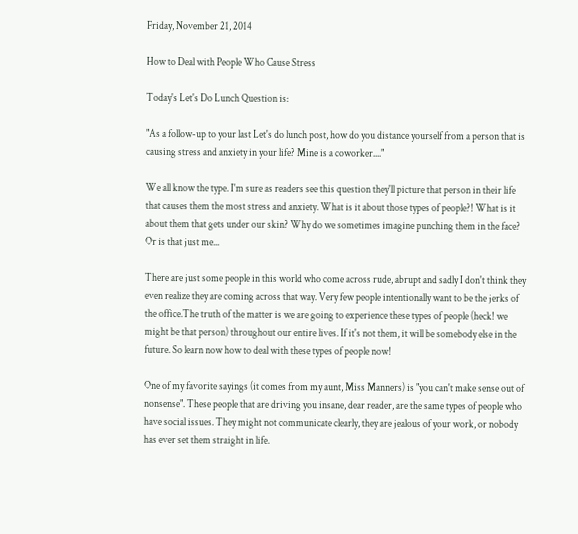Friday, November 21, 2014

How to Deal with People Who Cause Stress

Today's Let's Do Lunch Question is:

"As a follow-up to your last Let's do lunch post, how do you distance yourself from a person that is causing stress and anxiety in your life? Mine is a coworker...."

We all know the type. I'm sure as readers see this question they'll picture that person in their life that causes them the most stress and anxiety. What is it about those types of people?! What is it about them that gets under our skin? Why do we sometimes imagine punching them in the face?
Or is that just me...

There are just some people in this world who come across rude, abrupt and sadly I don't think they even realize they are coming across that way. Very few people intentionally want to be the jerks of the office.The truth of the matter is we are going to experience these types of people (heck! we might be that person) throughout our entire lives. If it's not them, it will be somebody else in the future. So learn now how to deal with these types of people now!

One of my favorite sayings (it comes from my aunt, Miss Manners) is "you can't make sense out of nonsense". These people that are driving you insane, dear reader, are the same types of people who have social issues. They might not communicate clearly, they are jealous of your work, or nobody has ever set them straight in life.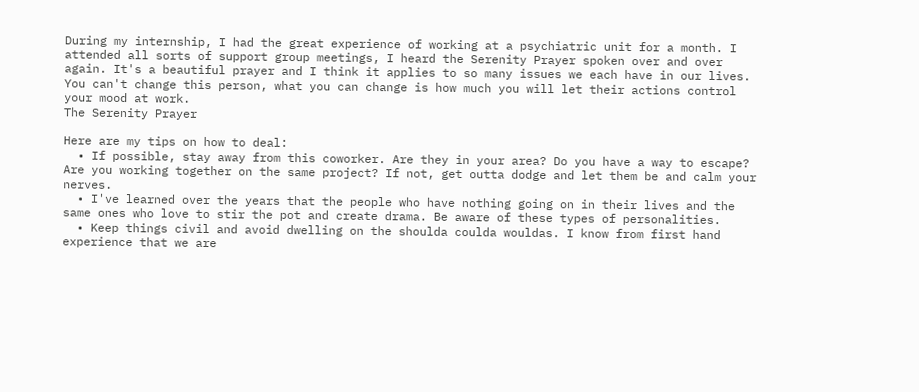During my internship, I had the great experience of working at a psychiatric unit for a month. I attended all sorts of support group meetings, I heard the Serenity Prayer spoken over and over again. It's a beautiful prayer and I think it applies to so many issues we each have in our lives. You can't change this person, what you can change is how much you will let their actions control your mood at work.
The Serenity Prayer

Here are my tips on how to deal:
  • If possible, stay away from this coworker. Are they in your area? Do you have a way to escape? Are you working together on the same project? If not, get outta dodge and let them be and calm your nerves.
  • I've learned over the years that the people who have nothing going on in their lives and the same ones who love to stir the pot and create drama. Be aware of these types of personalities.
  • Keep things civil and avoid dwelling on the shoulda coulda wouldas. I know from first hand experience that we are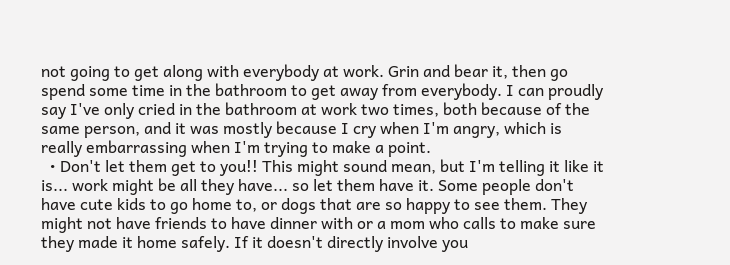not going to get along with everybody at work. Grin and bear it, then go spend some time in the bathroom to get away from everybody. I can proudly say I've only cried in the bathroom at work two times, both because of the same person, and it was mostly because I cry when I'm angry, which is really embarrassing when I'm trying to make a point.
  • Don't let them get to you!! This might sound mean, but I'm telling it like it is... work might be all they have... so let them have it. Some people don't have cute kids to go home to, or dogs that are so happy to see them. They might not have friends to have dinner with or a mom who calls to make sure they made it home safely. If it doesn't directly involve you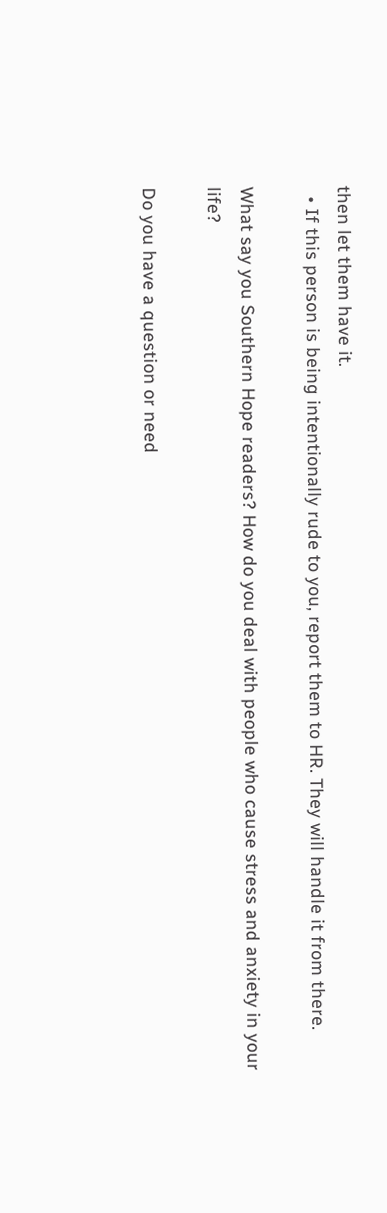then let them have it.
  • If this person is being intentionally rude to you, report them to HR. They will handle it from there.

What say you Southern Hope readers? How do you deal with people who cause stress and anxiety in your life?

Do you have a question or need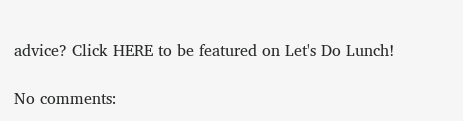advice? Click HERE to be featured on Let's Do Lunch!

No comments: